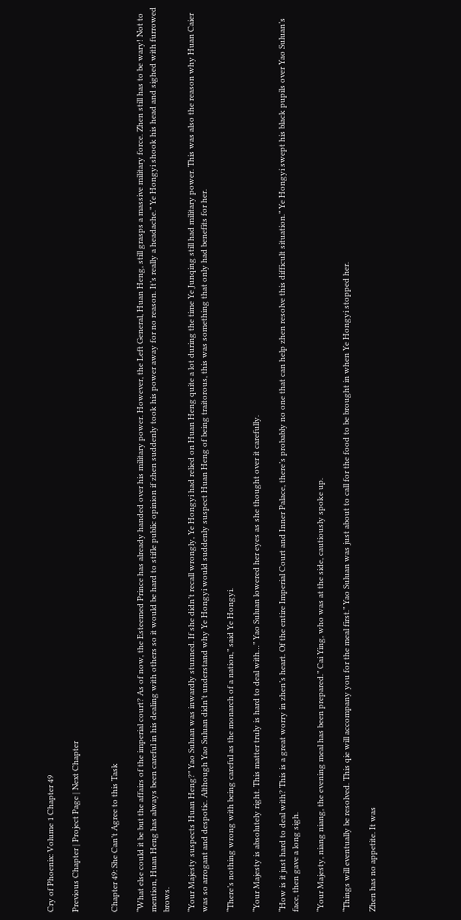Cry of Phoenix: Volume 1 Chapter 49

Previous Chapter | Project Page | Next Chapter


Chapter 49: She Can’t Agree to this Task

“What else could it be but the affairs of the imperial court? As of now, the Esteemed Prince has already handed over his military power. However, the Left General, Huan Heng, still grasps a massive military force. Zhen still has to be wary! Not to mention, Huan Heng has always been careful in his dealing with others so it would be hard to stifle public opinion if zhen suddenly took his power away for no reason. It’s really a headache.” Ye Hongyi shook his head and sighed with furrowed brows.

“Your Majesty suspects Huan Heng?” Yao Suluan was inwardly stunned. If she didn’t recall wrongly, Ye Hongyi had relied on Huan Heng quite a lot during the time Ye Junqing still had military power. This was also the reason why Huan Caier was so arrogant and despotic. Although Yao Suluan didn’t understand why Ye Hongyi would suddenly suspect Huan Heng of being traitorous, this was something that only had benefits for her.

“There’s nothing wrong with being careful as the monarch of a nation,” said Ye Hongyi.

“Your Majesty is absolutely right. This matter truly is hard to deal with…” Yao Suluan lowered her eyes as she thought over it carefully.

“How is it just hard to deal with? This is a great worry in zhen’s heart. Of the entire Imperial Court and Inner Palace, there’s probably no one that can help zhen resolve this difficult situation.” Ye Hongyi swept his black pupils over Yao Suluan’s face, then gave a long sigh.

“Your Majesty, niang niang, the evening meal has been prepared.” Cai Ying, who was at the side, cautiously spoke up.

“Things will eventually be resolved. This qie will accompany you for the meal first.” Yao Suluan was just about to call for the food to be brought in when Ye Hongyi stopped her.

Zhen has no appetite. It was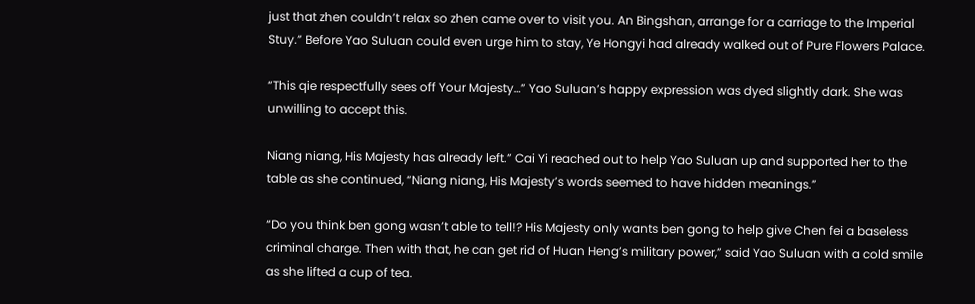just that zhen couldn’t relax so zhen came over to visit you. An Bingshan, arrange for a carriage to the Imperial Stuy.” Before Yao Suluan could even urge him to stay, Ye Hongyi had already walked out of Pure Flowers Palace.

“This qie respectfully sees off Your Majesty…” Yao Suluan’s happy expression was dyed slightly dark. She was unwilling to accept this.

Niang niang, His Majesty has already left.” Cai Yi reached out to help Yao Suluan up and supported her to the table as she continued, “Niang niang, His Majesty’s words seemed to have hidden meanings.”

“Do you think ben gong wasn’t able to tell!? His Majesty only wants ben gong to help give Chen fei a baseless criminal charge. Then with that, he can get rid of Huan Heng’s military power,” said Yao Suluan with a cold smile as she lifted a cup of tea.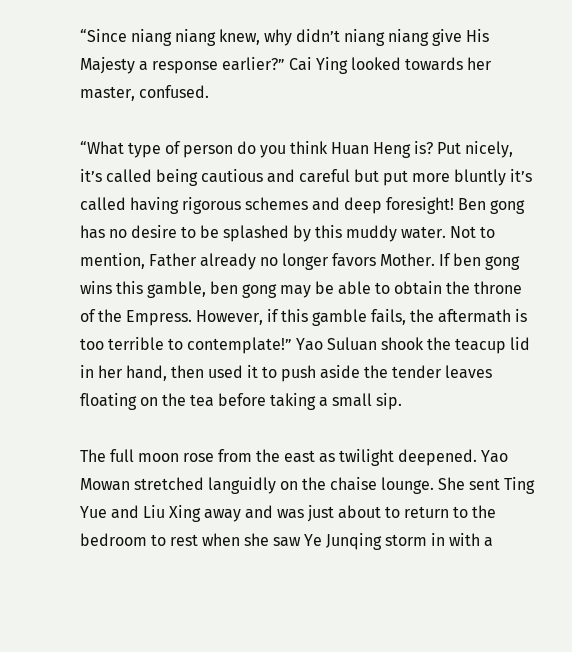“Since niang niang knew, why didn’t niang niang give His Majesty a response earlier?” Cai Ying looked towards her master, confused.

“What type of person do you think Huan Heng is? Put nicely, it’s called being cautious and careful but put more bluntly it’s called having rigorous schemes and deep foresight! Ben gong has no desire to be splashed by this muddy water. Not to mention, Father already no longer favors Mother. If ben gong wins this gamble, ben gong may be able to obtain the throne of the Empress. However, if this gamble fails, the aftermath is too terrible to contemplate!” Yao Suluan shook the teacup lid in her hand, then used it to push aside the tender leaves floating on the tea before taking a small sip.

The full moon rose from the east as twilight deepened. Yao Mowan stretched languidly on the chaise lounge. She sent Ting Yue and Liu Xing away and was just about to return to the bedroom to rest when she saw Ye Junqing storm in with a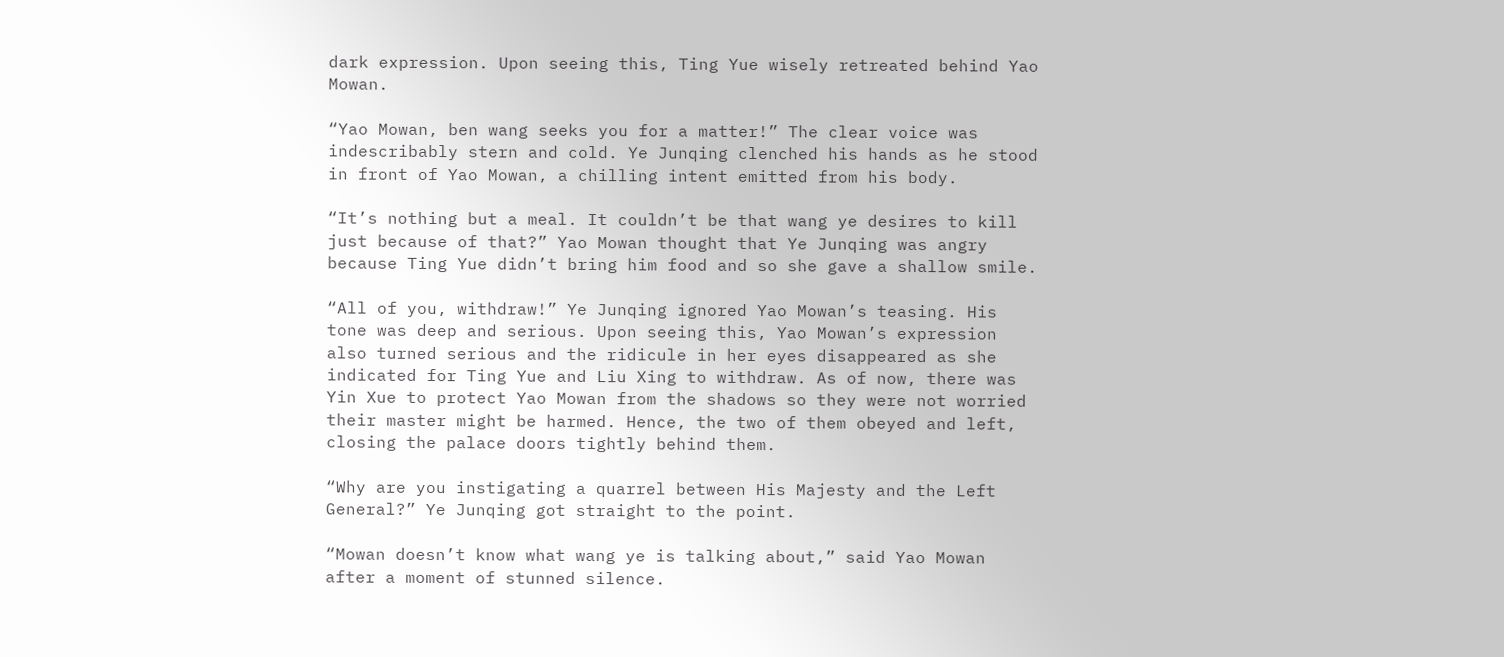dark expression. Upon seeing this, Ting Yue wisely retreated behind Yao Mowan.

“Yao Mowan, ben wang seeks you for a matter!” The clear voice was indescribably stern and cold. Ye Junqing clenched his hands as he stood in front of Yao Mowan, a chilling intent emitted from his body.

“It’s nothing but a meal. It couldn’t be that wang ye desires to kill just because of that?” Yao Mowan thought that Ye Junqing was angry because Ting Yue didn’t bring him food and so she gave a shallow smile.

“All of you, withdraw!” Ye Junqing ignored Yao Mowan’s teasing. His tone was deep and serious. Upon seeing this, Yao Mowan’s expression also turned serious and the ridicule in her eyes disappeared as she indicated for Ting Yue and Liu Xing to withdraw. As of now, there was Yin Xue to protect Yao Mowan from the shadows so they were not worried their master might be harmed. Hence, the two of them obeyed and left, closing the palace doors tightly behind them.

“Why are you instigating a quarrel between His Majesty and the Left General?” Ye Junqing got straight to the point.

“Mowan doesn’t know what wang ye is talking about,” said Yao Mowan after a moment of stunned silence.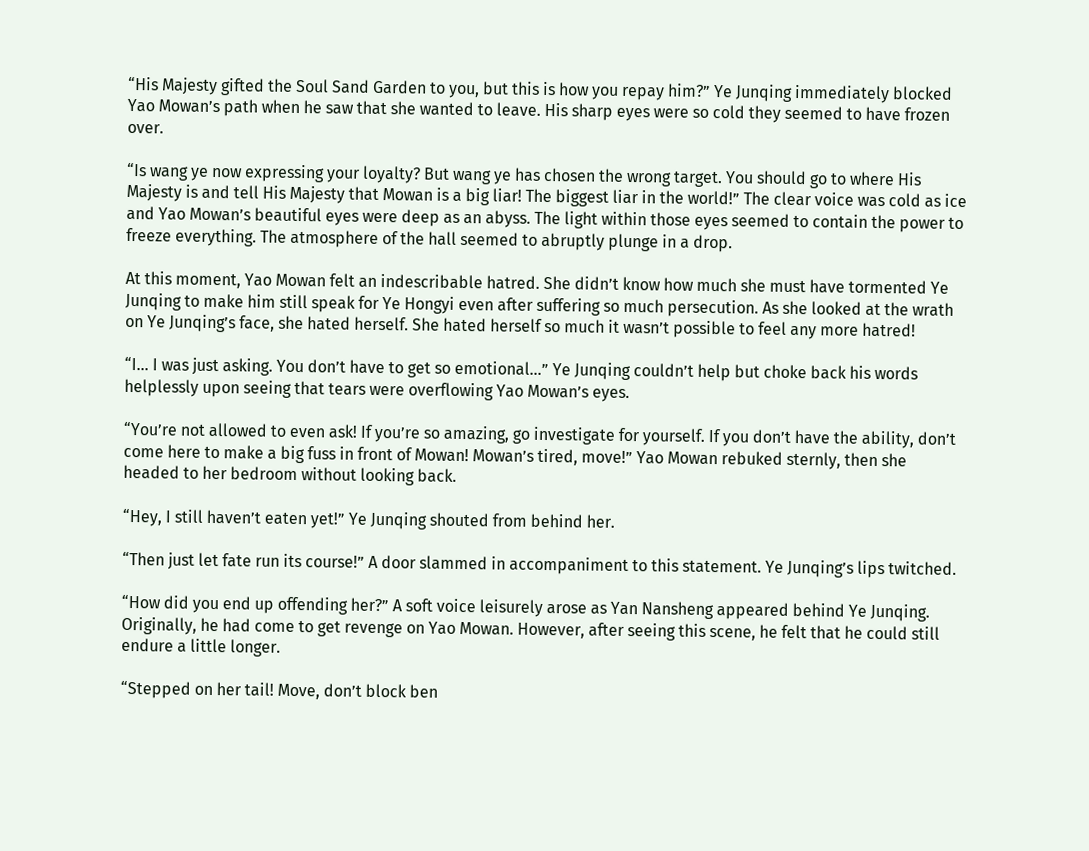“His Majesty gifted the Soul Sand Garden to you, but this is how you repay him?” Ye Junqing immediately blocked Yao Mowan’s path when he saw that she wanted to leave. His sharp eyes were so cold they seemed to have frozen over.

“Is wang ye now expressing your loyalty? But wang ye has chosen the wrong target. You should go to where His Majesty is and tell His Majesty that Mowan is a big liar! The biggest liar in the world!” The clear voice was cold as ice and Yao Mowan’s beautiful eyes were deep as an abyss. The light within those eyes seemed to contain the power to freeze everything. The atmosphere of the hall seemed to abruptly plunge in a drop.

At this moment, Yao Mowan felt an indescribable hatred. She didn’t know how much she must have tormented Ye Junqing to make him still speak for Ye Hongyi even after suffering so much persecution. As she looked at the wrath on Ye Junqing’s face, she hated herself. She hated herself so much it wasn’t possible to feel any more hatred!

“I… I was just asking. You don’t have to get so emotional…” Ye Junqing couldn’t help but choke back his words helplessly upon seeing that tears were overflowing Yao Mowan’s eyes.

“You’re not allowed to even ask! If you’re so amazing, go investigate for yourself. If you don’t have the ability, don’t come here to make a big fuss in front of Mowan! Mowan’s tired, move!” Yao Mowan rebuked sternly, then she headed to her bedroom without looking back.

“Hey, I still haven’t eaten yet!” Ye Junqing shouted from behind her.

“Then just let fate run its course!” A door slammed in accompaniment to this statement. Ye Junqing’s lips twitched.

“How did you end up offending her?” A soft voice leisurely arose as Yan Nansheng appeared behind Ye Junqing. Originally, he had come to get revenge on Yao Mowan. However, after seeing this scene, he felt that he could still endure a little longer.

“Stepped on her tail! Move, don’t block ben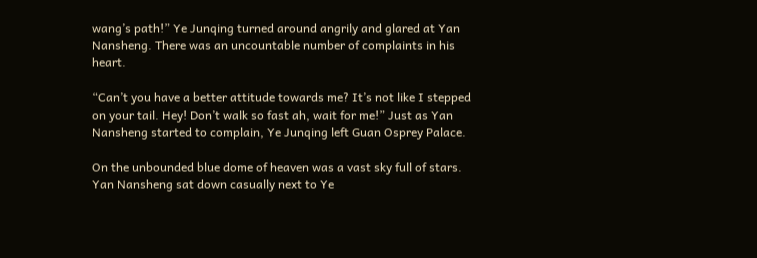wang’s path!” Ye Junqing turned around angrily and glared at Yan Nansheng. There was an uncountable number of complaints in his heart.

“Can’t you have a better attitude towards me? It’s not like I stepped on your tail. Hey! Don’t walk so fast ah, wait for me!” Just as Yan Nansheng started to complain, Ye Junqing left Guan Osprey Palace.

On the unbounded blue dome of heaven was a vast sky full of stars. Yan Nansheng sat down casually next to Ye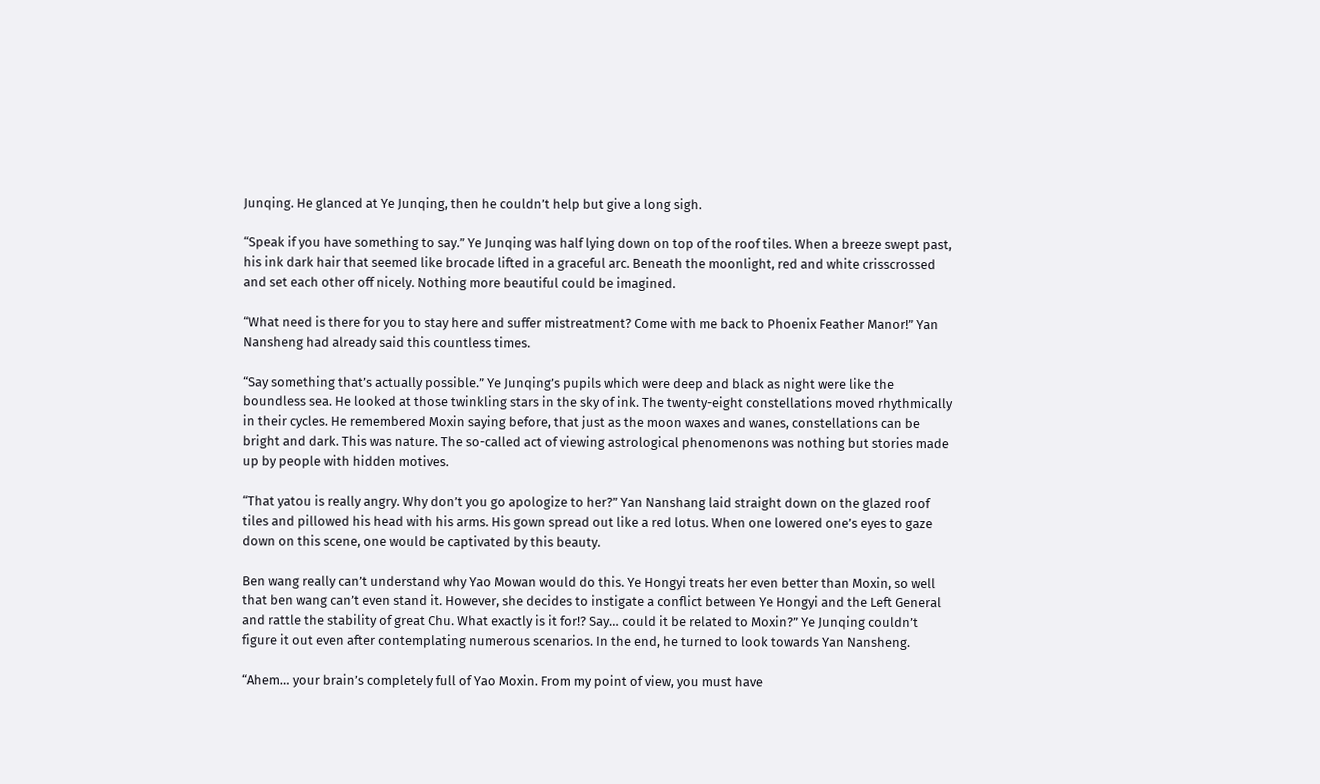Junqing. He glanced at Ye Junqing, then he couldn’t help but give a long sigh.

“Speak if you have something to say.” Ye Junqing was half lying down on top of the roof tiles. When a breeze swept past, his ink dark hair that seemed like brocade lifted in a graceful arc. Beneath the moonlight, red and white crisscrossed and set each other off nicely. Nothing more beautiful could be imagined.

“What need is there for you to stay here and suffer mistreatment? Come with me back to Phoenix Feather Manor!” Yan Nansheng had already said this countless times.

“Say something that’s actually possible.” Ye Junqing’s pupils which were deep and black as night were like the boundless sea. He looked at those twinkling stars in the sky of ink. The twenty-eight constellations moved rhythmically in their cycles. He remembered Moxin saying before, that just as the moon waxes and wanes, constellations can be bright and dark. This was nature. The so-called act of viewing astrological phenomenons was nothing but stories made up by people with hidden motives.

“That yatou is really angry. Why don’t you go apologize to her?” Yan Nanshang laid straight down on the glazed roof tiles and pillowed his head with his arms. His gown spread out like a red lotus. When one lowered one’s eyes to gaze down on this scene, one would be captivated by this beauty.

Ben wang really can’t understand why Yao Mowan would do this. Ye Hongyi treats her even better than Moxin, so well that ben wang can’t even stand it. However, she decides to instigate a conflict between Ye Hongyi and the Left General and rattle the stability of great Chu. What exactly is it for!? Say… could it be related to Moxin?” Ye Junqing couldn’t figure it out even after contemplating numerous scenarios. In the end, he turned to look towards Yan Nansheng.

“Ahem… your brain’s completely full of Yao Moxin. From my point of view, you must have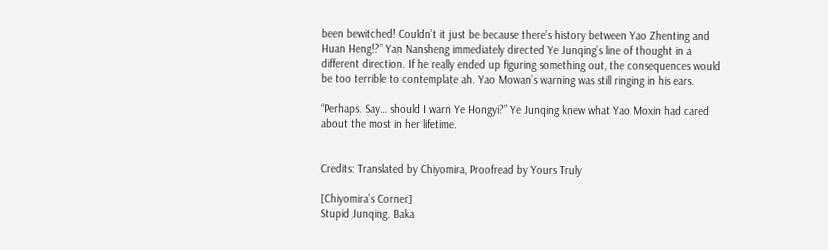been bewitched! Couldn’t it just be because there’s history between Yao Zhenting and Huan Heng!?” Yan Nansheng immediately directed Ye Junqing’s line of thought in a different direction. If he really ended up figuring something out, the consequences would be too terrible to contemplate ah. Yao Mowan’s warning was still ringing in his ears.

“Perhaps. Say… should I warn Ye Hongyi?” Ye Junqing knew what Yao Moxin had cared about the most in her lifetime.


Credits: Translated by Chiyomira, Proofread by Yours Truly

[Chiyomira’s Corner]
Stupid Junqing. Baka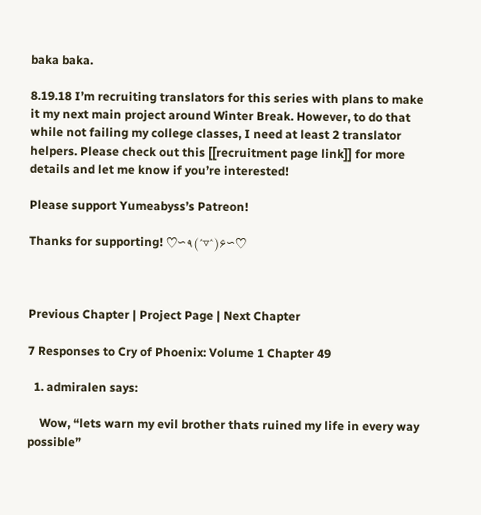baka baka.

8.19.18 I’m recruiting translators for this series with plans to make it my next main project around Winter Break. However, to do that while not failing my college classes, I need at least 2 translator helpers. Please check out this [[recruitment page link]] for more details and let me know if you’re interested!

Please support Yumeabyss’s Patreon!

Thanks for supporting! ♡〜٩(^▿^)۶〜♡



Previous Chapter | Project Page | Next Chapter

7 Responses to Cry of Phoenix: Volume 1 Chapter 49

  1. admiralen says:

    Wow, “lets warn my evil brother thats ruined my life in every way possible”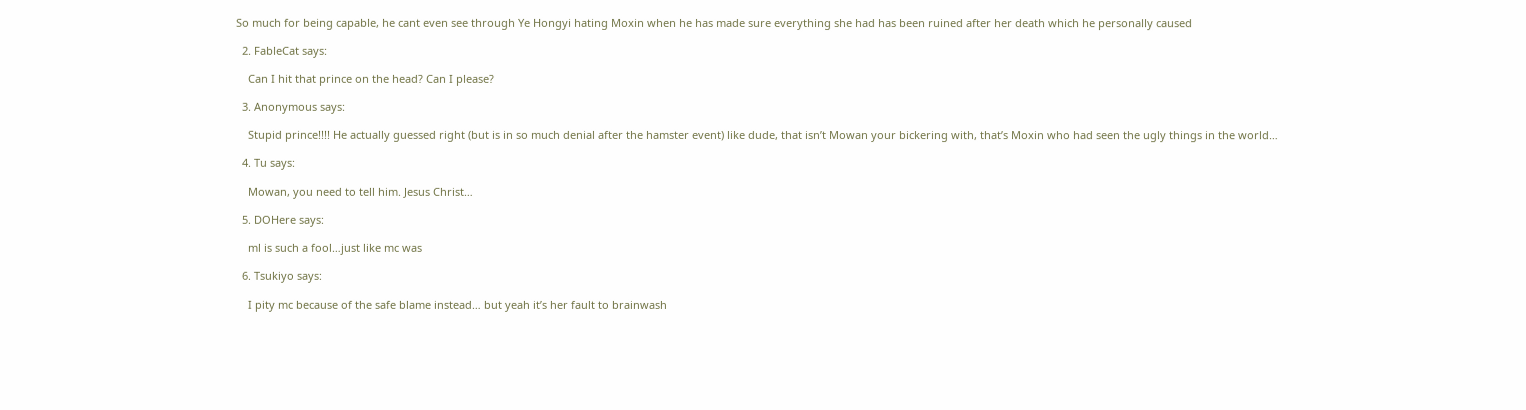So much for being capable, he cant even see through Ye Hongyi hating Moxin when he has made sure everything she had has been ruined after her death which he personally caused

  2. FableCat says:

    Can I hit that prince on the head? Can I please?

  3. Anonymous says:

    Stupid prince!!!! He actually guessed right (but is in so much denial after the hamster event) like dude, that isn’t Mowan your bickering with, that’s Moxin who had seen the ugly things in the world…

  4. Tu says:

    Mowan, you need to tell him. Jesus Christ…

  5. DOHere says:

    ml is such a fool…just like mc was

  6. Tsukiyo says:

    I pity mc because of the safe blame instead… but yeah it’s her fault to brainwash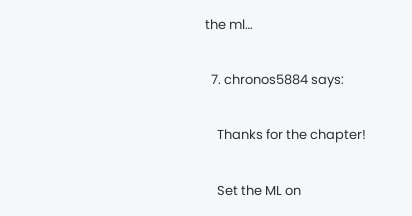the ml…

  7. chronos5884 says:

    Thanks for the chapter!

    Set the ML on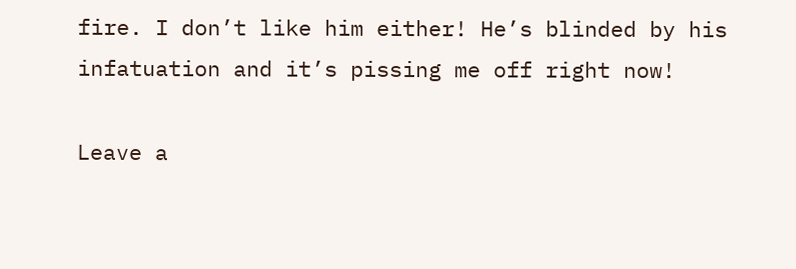fire. I don’t like him either! He’s blinded by his infatuation and it’s pissing me off right now!

Leave a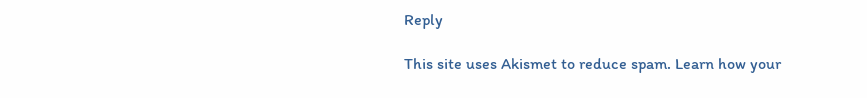Reply

This site uses Akismet to reduce spam. Learn how your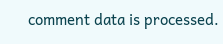comment data is processed.